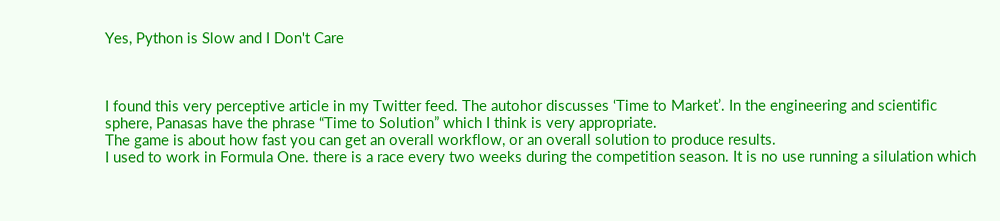Yes, Python is Slow and I Don't Care



I found this very perceptive article in my Twitter feed. The autohor discusses ‘Time to Market’. In the engineering and scientific sphere, Panasas have the phrase “Time to Solution” which I think is very appropriate.
The game is about how fast you can get an overall workflow, or an overall solution to produce results.
I used to work in Formula One. there is a race every two weeks during the competition season. It is no use running a silulation which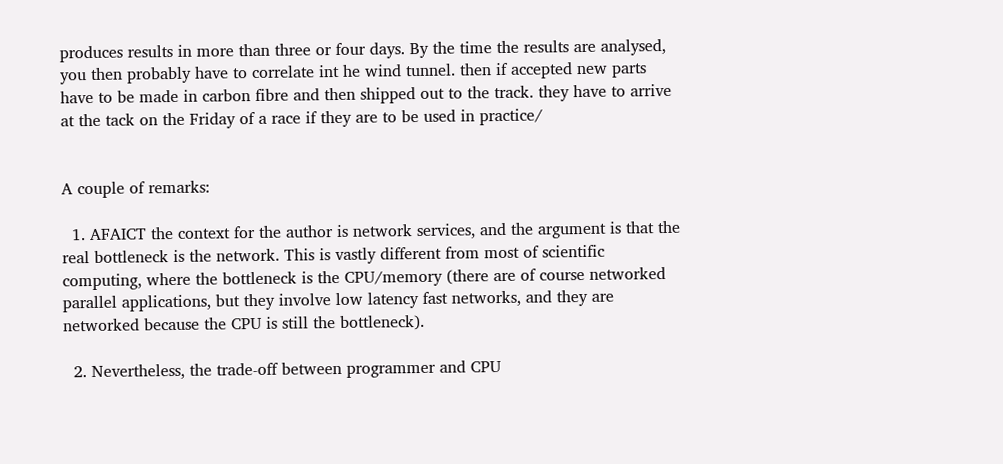produces results in more than three or four days. By the time the results are analysed, you then probably have to correlate int he wind tunnel. then if accepted new parts have to be made in carbon fibre and then shipped out to the track. they have to arrive at the tack on the Friday of a race if they are to be used in practice/


A couple of remarks:

  1. AFAICT the context for the author is network services, and the argument is that the real bottleneck is the network. This is vastly different from most of scientific computing, where the bottleneck is the CPU/memory (there are of course networked parallel applications, but they involve low latency fast networks, and they are networked because the CPU is still the bottleneck).

  2. Nevertheless, the trade-off between programmer and CPU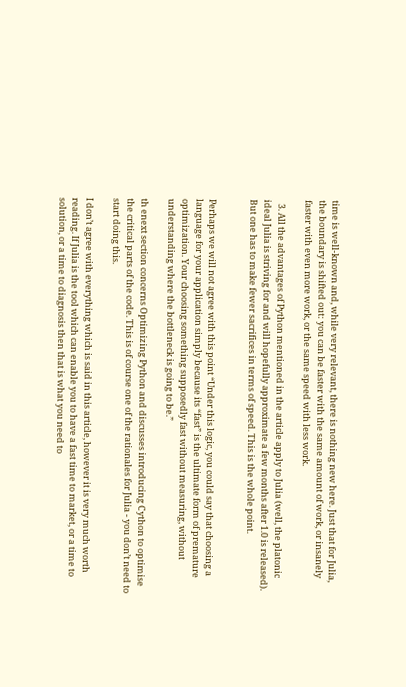time is well-known and, while very relevant, there is nothing new here. Just that for Julia, the boundary is shifted out: you can be faster with the same amount of work, or insanely faster with even more work, or the same speed with less work.

  3. All the advantages of Python mentioned in the article apply to Julia (well, the platonic ideal Julia is striving for and will hopefully approximate a few months after 1.0 is released). But one has to make fewer sacrifices in terms of speed. This is the whole point.


Perhaps we will not agree with this point “Under this logic, you could say that choosing a language for your application simply because its “fast” is the ultimate form of premature optimization. Your choosing something supposedly fast without measuring, without understanding where the bottleneck is going to be.”

th enext section concerns Optimizing Python and discusses introducing Cython to optimise the critical parts of the code. This is of course one of the rationales for Julia - you don’t need to start doing this.

I don’t agree with everything which is said in this article, however it is very much worth reading. If Julia is the tool which can enable you to have a fast time to market, or a time to solution, or a time to diagnosis then that is what you need to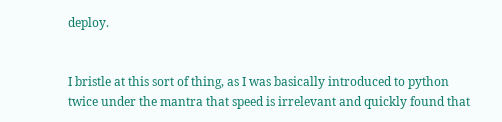deploy.


I bristle at this sort of thing, as I was basically introduced to python twice under the mantra that speed is irrelevant and quickly found that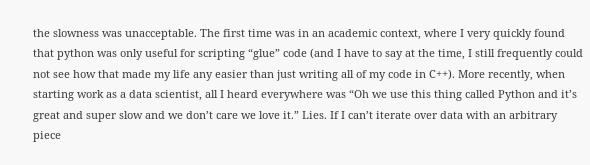the slowness was unacceptable. The first time was in an academic context, where I very quickly found that python was only useful for scripting “glue” code (and I have to say at the time, I still frequently could not see how that made my life any easier than just writing all of my code in C++). More recently, when starting work as a data scientist, all I heard everywhere was “Oh we use this thing called Python and it’s great and super slow and we don’t care we love it.” Lies. If I can’t iterate over data with an arbitrary piece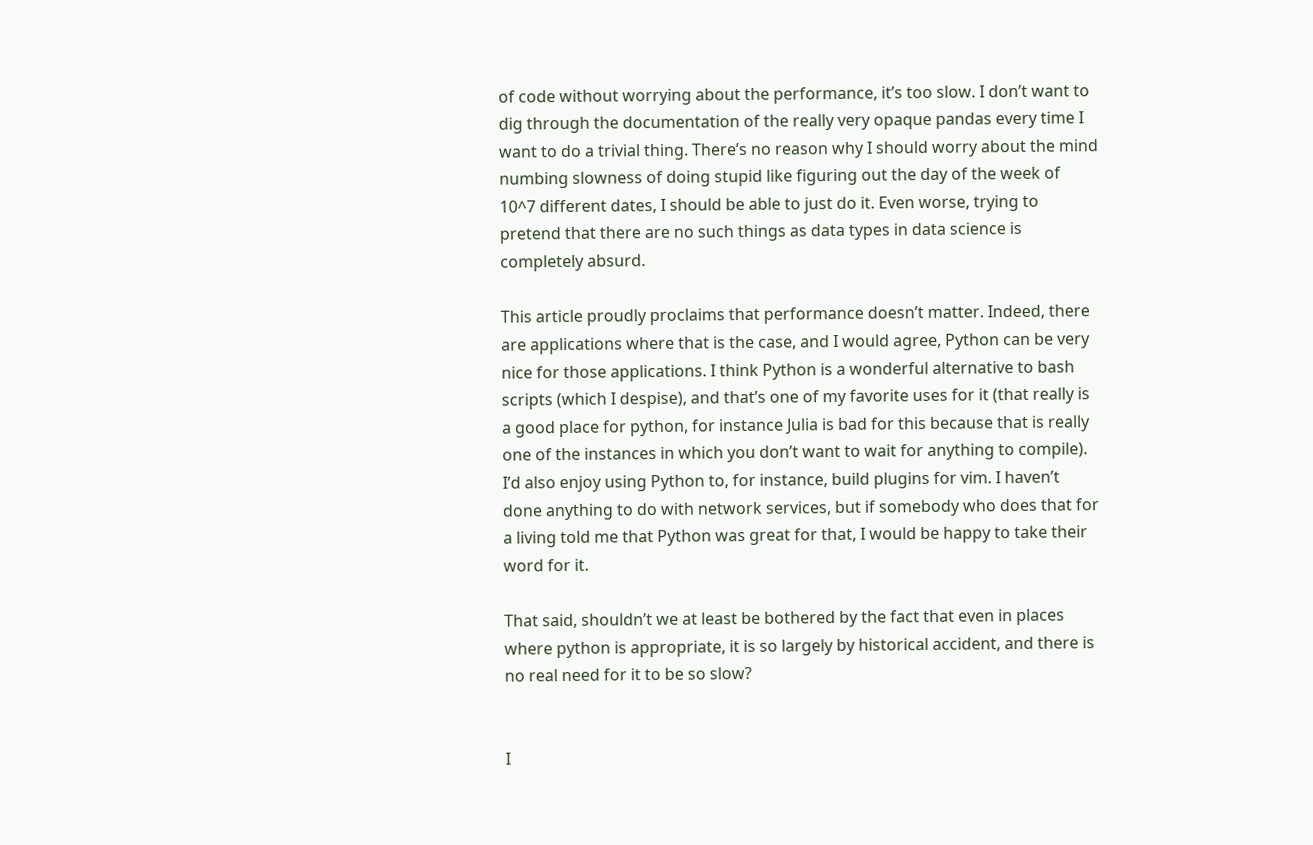of code without worrying about the performance, it’s too slow. I don’t want to dig through the documentation of the really very opaque pandas every time I want to do a trivial thing. There’s no reason why I should worry about the mind numbing slowness of doing stupid like figuring out the day of the week of 10^7 different dates, I should be able to just do it. Even worse, trying to pretend that there are no such things as data types in data science is completely absurd.

This article proudly proclaims that performance doesn’t matter. Indeed, there are applications where that is the case, and I would agree, Python can be very nice for those applications. I think Python is a wonderful alternative to bash scripts (which I despise), and that’s one of my favorite uses for it (that really is a good place for python, for instance Julia is bad for this because that is really one of the instances in which you don’t want to wait for anything to compile). I’d also enjoy using Python to, for instance, build plugins for vim. I haven’t done anything to do with network services, but if somebody who does that for a living told me that Python was great for that, I would be happy to take their word for it.

That said, shouldn’t we at least be bothered by the fact that even in places where python is appropriate, it is so largely by historical accident, and there is no real need for it to be so slow?


I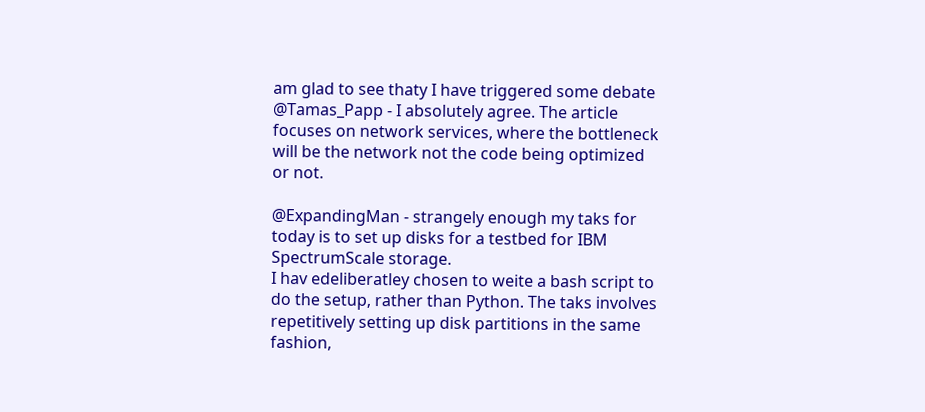am glad to see thaty I have triggered some debate
@Tamas_Papp - I absolutely agree. The article focuses on network services, where the bottleneck will be the network not the code being optimized or not.

@ExpandingMan - strangely enough my taks for today is to set up disks for a testbed for IBM SpectrumScale storage.
I hav edeliberatley chosen to weite a bash script to do the setup, rather than Python. The taks involves repetitively setting up disk partitions in the same fashion,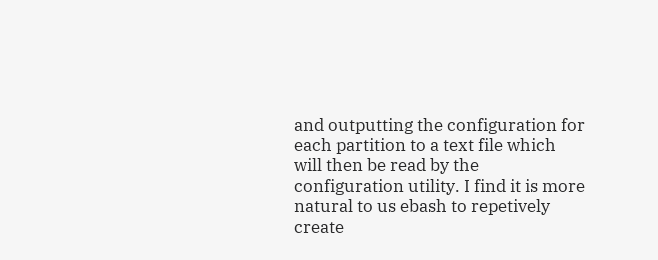and outputting the configuration for each partition to a text file which will then be read by the configuration utility. I find it is more natural to us ebash to repetively create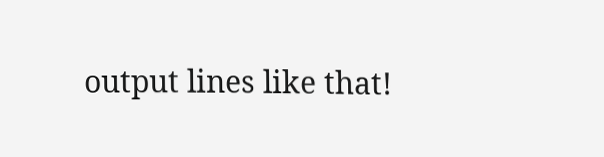output lines like that!